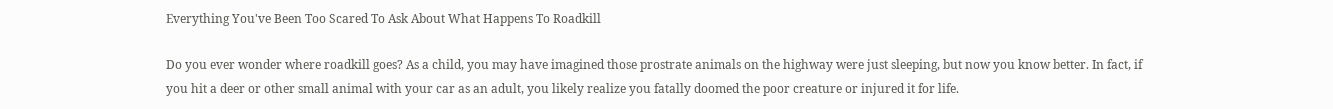Everything You've Been Too Scared To Ask About What Happens To Roadkill

Do you ever wonder where roadkill goes? As a child, you may have imagined those prostrate animals on the highway were just sleeping, but now you know better. In fact, if you hit a deer or other small animal with your car as an adult, you likely realize you fatally doomed the poor creature or injured it for life.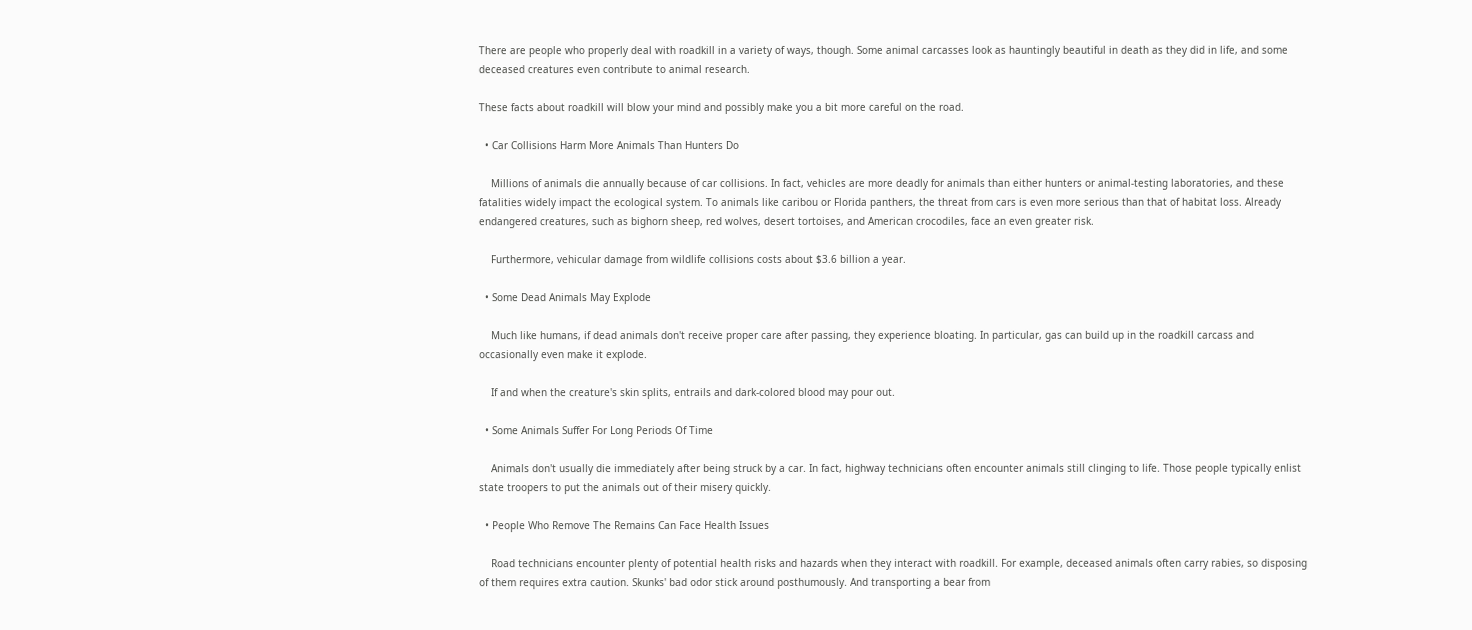There are people who properly deal with roadkill in a variety of ways, though. Some animal carcasses look as hauntingly beautiful in death as they did in life, and some deceased creatures even contribute to animal research.

These facts about roadkill will blow your mind and possibly make you a bit more careful on the road.

  • Car Collisions Harm More Animals Than Hunters Do

    Millions of animals die annually because of car collisions. In fact, vehicles are more deadly for animals than either hunters or animal-testing laboratories, and these fatalities widely impact the ecological system. To animals like caribou or Florida panthers, the threat from cars is even more serious than that of habitat loss. Already endangered creatures, such as bighorn sheep, red wolves, desert tortoises, and American crocodiles, face an even greater risk.

    Furthermore, vehicular damage from wildlife collisions costs about $3.6 billion a year.

  • Some Dead Animals May Explode

    Much like humans, if dead animals don't receive proper care after passing, they experience bloating. In particular, gas can build up in the roadkill carcass and occasionally even make it explode.

    If and when the creature's skin splits, entrails and dark-colored blood may pour out.

  • Some Animals Suffer For Long Periods Of Time

    Animals don't usually die immediately after being struck by a car. In fact, highway technicians often encounter animals still clinging to life. Those people typically enlist state troopers to put the animals out of their misery quickly.

  • People Who Remove The Remains Can Face Health Issues

    Road technicians encounter plenty of potential health risks and hazards when they interact with roadkill. For example, deceased animals often carry rabies, so disposing of them requires extra caution. Skunks' bad odor stick around posthumously. And transporting a bear from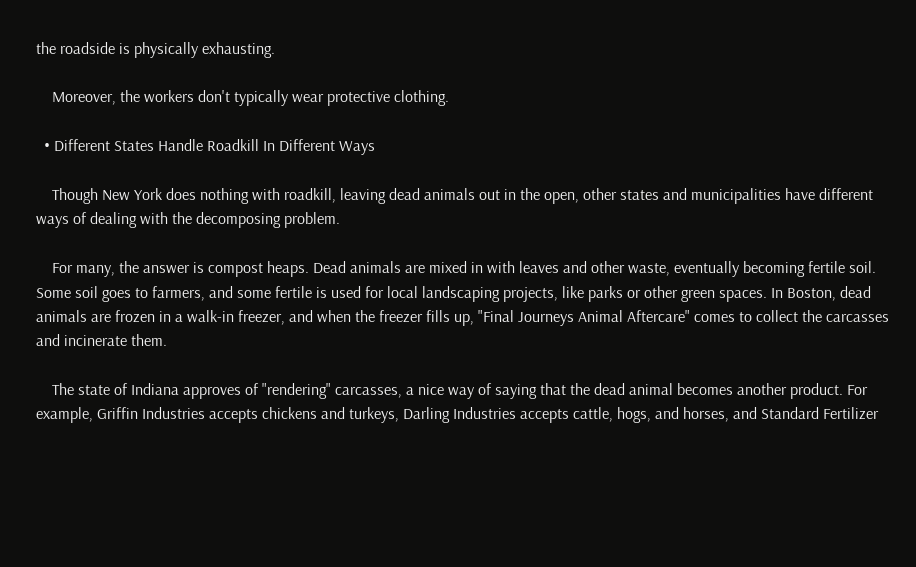the roadside is physically exhausting.

    Moreover, the workers don't typically wear protective clothing.

  • Different States Handle Roadkill In Different Ways

    Though New York does nothing with roadkill, leaving dead animals out in the open, other states and municipalities have different ways of dealing with the decomposing problem.

    For many, the answer is compost heaps. Dead animals are mixed in with leaves and other waste, eventually becoming fertile soil. Some soil goes to farmers, and some fertile is used for local landscaping projects, like parks or other green spaces. In Boston, dead animals are frozen in a walk-in freezer, and when the freezer fills up, "Final Journeys Animal Aftercare" comes to collect the carcasses and incinerate them.

    The state of Indiana approves of "rendering" carcasses, a nice way of saying that the dead animal becomes another product. For example, Griffin Industries accepts chickens and turkeys, Darling Industries accepts cattle, hogs, and horses, and Standard Fertilizer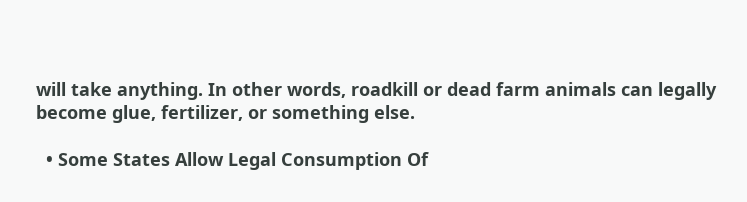will take anything. In other words, roadkill or dead farm animals can legally become glue, fertilizer, or something else.

  • Some States Allow Legal Consumption Of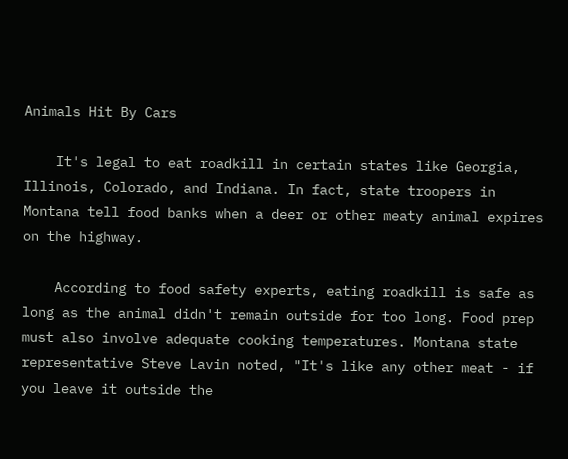Animals Hit By Cars

    It's legal to eat roadkill in certain states like Georgia, Illinois, Colorado, and Indiana. In fact, state troopers in Montana tell food banks when a deer or other meaty animal expires on the highway.

    According to food safety experts, eating roadkill is safe as long as the animal didn't remain outside for too long. Food prep must also involve adequate cooking temperatures. Montana state representative Steve Lavin noted, "It's like any other meat - if you leave it outside the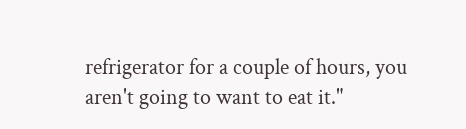refrigerator for a couple of hours, you aren't going to want to eat it."